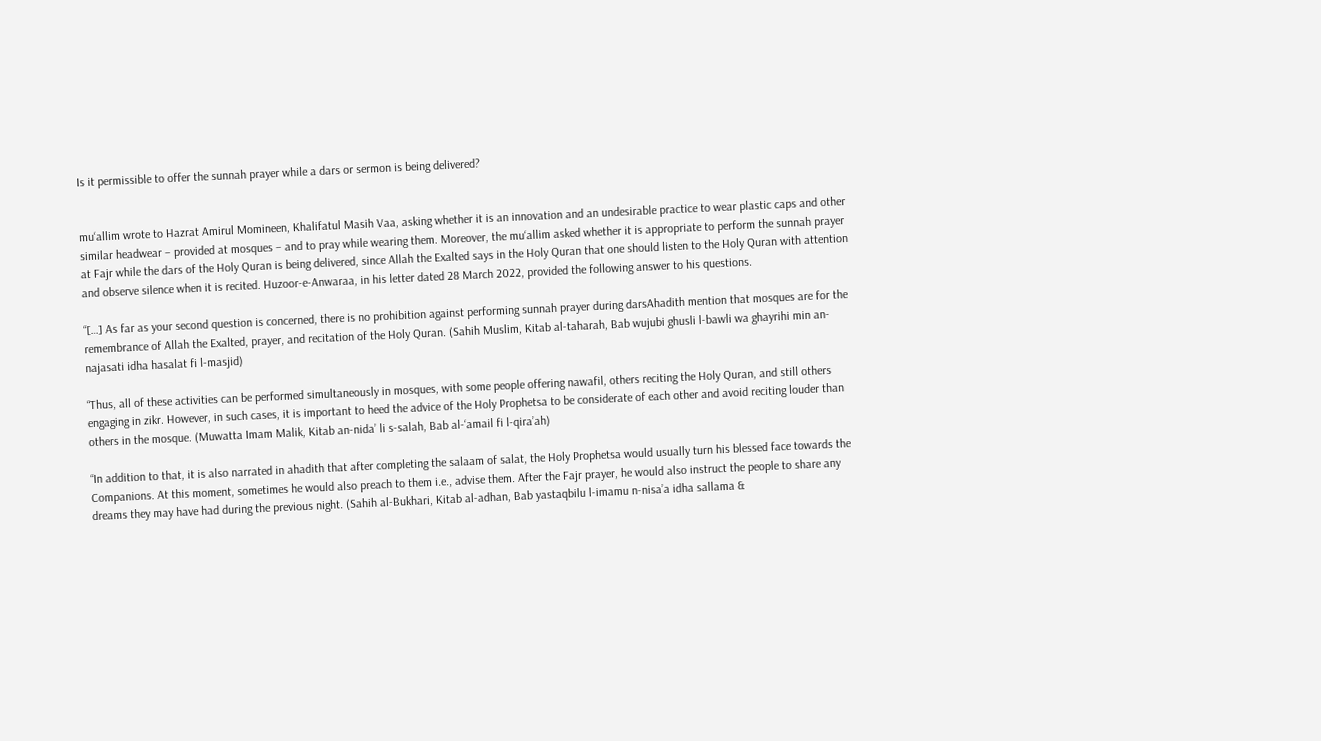Is it permissible to offer the sunnah prayer while a dars or sermon is being delivered?


mu‘allim wrote to Hazrat Amirul Momineen, Khalifatul Masih Vaa, asking whether it is an innovation and an undesirable practice to wear plastic caps and other similar headwear – provided at mosques – and to pray while wearing them. Moreover, the mu‘allim asked whether it is appropriate to perform the sunnah prayer at Fajr while the dars of the Holy Quran is being delivered, since Allah the Exalted says in the Holy Quran that one should listen to the Holy Quran with attention and observe silence when it is recited. Huzoor-e-Anwaraa, in his letter dated 28 March 2022, provided the following answer to his questions.

“[…] As far as your second question is concerned, there is no prohibition against performing sunnah prayer during darsAhadith mention that mosques are for the remembrance of Allah the Exalted, prayer, and recitation of the Holy Quran. (Sahih Muslim, Kitab al-taharah, Bab wujubi ghusli l-bawli wa ghayrihi min an-najasati idha hasalat fi l-masjid)

“Thus, all of these activities can be performed simultaneously in mosques, with some people offering nawafil, others reciting the Holy Quran, and still others engaging in zikr. However, in such cases, it is important to heed the advice of the Holy Prophetsa to be considerate of each other and avoid reciting louder than others in the mosque. (Muwatta Imam Malik, Kitab an-nida’ li s-salah, Bab al-‘amail fi l-qira’ah)

“In addition to that, it is also narrated in ahadith that after completing the salaam of salat, the Holy Prophetsa would usually turn his blessed face towards the Companions. At this moment, sometimes he would also preach to them i.e., advise them. After the Fajr prayer, he would also instruct the people to share any dreams they may have had during the previous night. (Sahih al-Bukhari, Kitab al-adhan, Bab yastaqbilu l-imamu n-nisa’a idha sallama &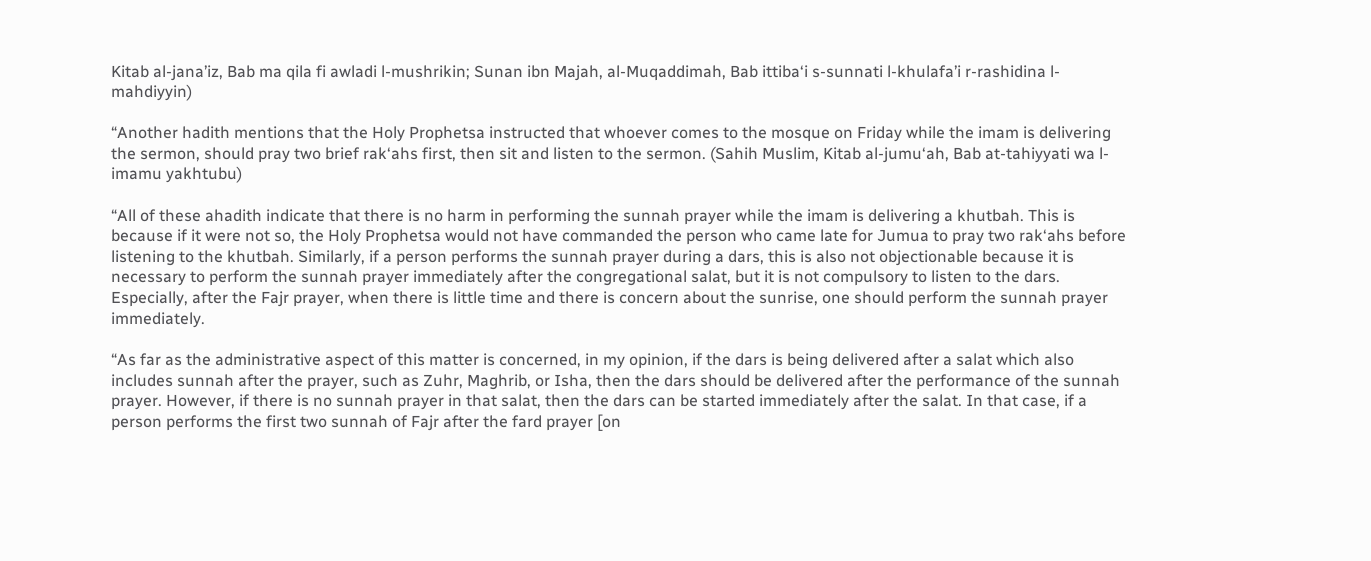Kitab al-jana’iz, Bab ma qila fi awladi l-mushrikin; Sunan ibn Majah, al-Muqaddimah, Bab ittiba‘i s-sunnati l-khulafa’i r-rashidina l-mahdiyyin)

“Another hadith mentions that the Holy Prophetsa instructed that whoever comes to the mosque on Friday while the imam is delivering the sermon, should pray two brief rak‘ahs first, then sit and listen to the sermon. (Sahih Muslim, Kitab al-jumu‘ah, Bab at-tahiyyati wa l-imamu yakhtubu)

“All of these ahadith indicate that there is no harm in performing the sunnah prayer while the imam is delivering a khutbah. This is because if it were not so, the Holy Prophetsa would not have commanded the person who came late for Jumua to pray two rak‘ahs before listening to the khutbah. Similarly, if a person performs the sunnah prayer during a dars, this is also not objectionable because it is necessary to perform the sunnah prayer immediately after the congregational salat, but it is not compulsory to listen to the dars. Especially, after the Fajr prayer, when there is little time and there is concern about the sunrise, one should perform the sunnah prayer immediately.

“As far as the administrative aspect of this matter is concerned, in my opinion, if the dars is being delivered after a salat which also includes sunnah after the prayer, such as Zuhr, Maghrib, or Isha, then the dars should be delivered after the performance of the sunnah prayer. However, if there is no sunnah prayer in that salat, then the dars can be started immediately after the salat. In that case, if a person performs the first two sunnah of Fajr after the fard prayer [on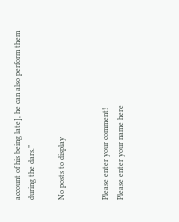account of his being late], he can also perform them during the dars.”

No posts to display


Please enter your comment!
Please enter your name here